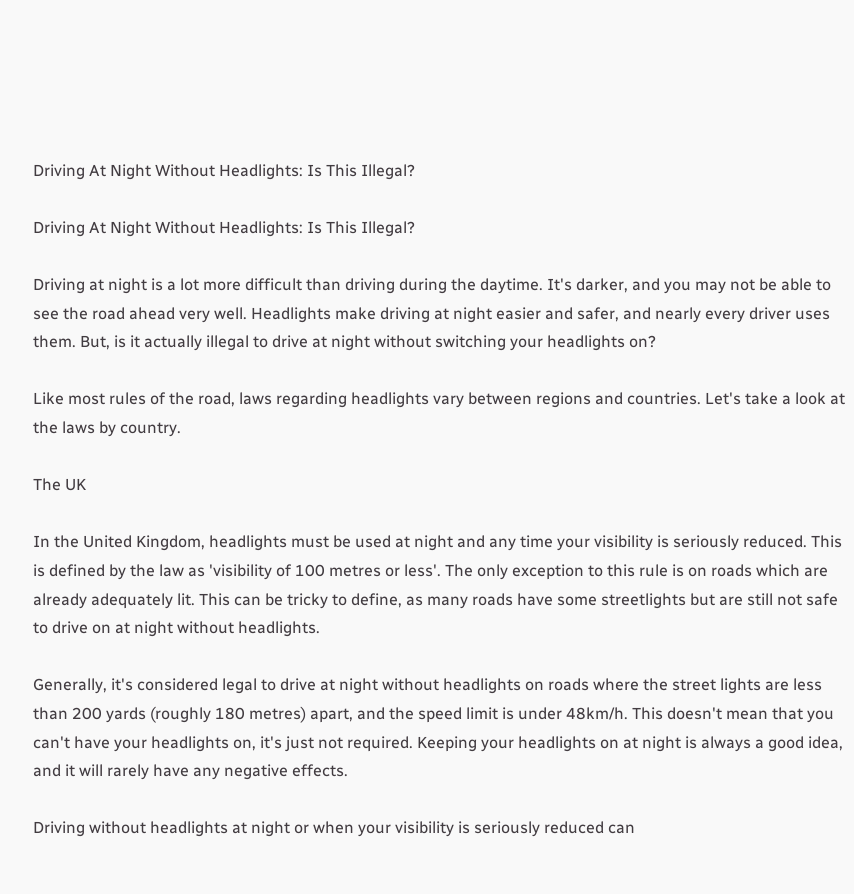Driving At Night Without Headlights: Is This Illegal?

Driving At Night Without Headlights: Is This Illegal?

Driving at night is a lot more difficult than driving during the daytime. It's darker, and you may not be able to see the road ahead very well. Headlights make driving at night easier and safer, and nearly every driver uses them. But, is it actually illegal to drive at night without switching your headlights on?

Like most rules of the road, laws regarding headlights vary between regions and countries. Let's take a look at the laws by country.

The UK

In the United Kingdom, headlights must be used at night and any time your visibility is seriously reduced. This is defined by the law as 'visibility of 100 metres or less'. The only exception to this rule is on roads which are already adequately lit. This can be tricky to define, as many roads have some streetlights but are still not safe to drive on at night without headlights.

Generally, it's considered legal to drive at night without headlights on roads where the street lights are less than 200 yards (roughly 180 metres) apart, and the speed limit is under 48km/h. This doesn't mean that you can't have your headlights on, it's just not required. Keeping your headlights on at night is always a good idea, and it will rarely have any negative effects.

Driving without headlights at night or when your visibility is seriously reduced can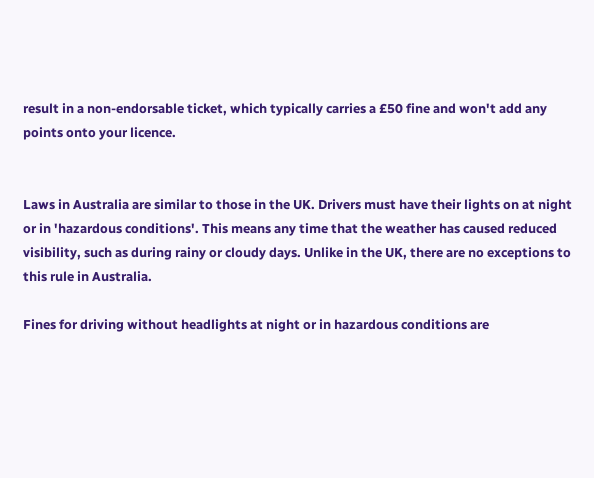result in a non-endorsable ticket, which typically carries a £50 fine and won't add any points onto your licence.


Laws in Australia are similar to those in the UK. Drivers must have their lights on at night or in 'hazardous conditions'. This means any time that the weather has caused reduced visibility, such as during rainy or cloudy days. Unlike in the UK, there are no exceptions to this rule in Australia.

Fines for driving without headlights at night or in hazardous conditions are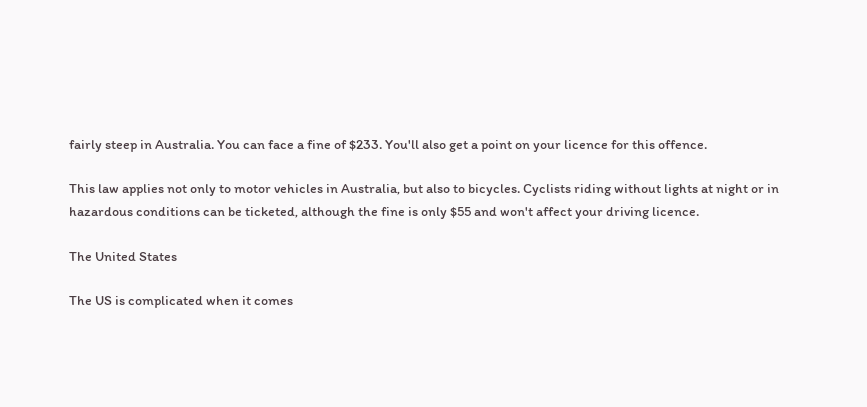fairly steep in Australia. You can face a fine of $233. You'll also get a point on your licence for this offence.

This law applies not only to motor vehicles in Australia, but also to bicycles. Cyclists riding without lights at night or in hazardous conditions can be ticketed, although the fine is only $55 and won't affect your driving licence.

The United States

The US is complicated when it comes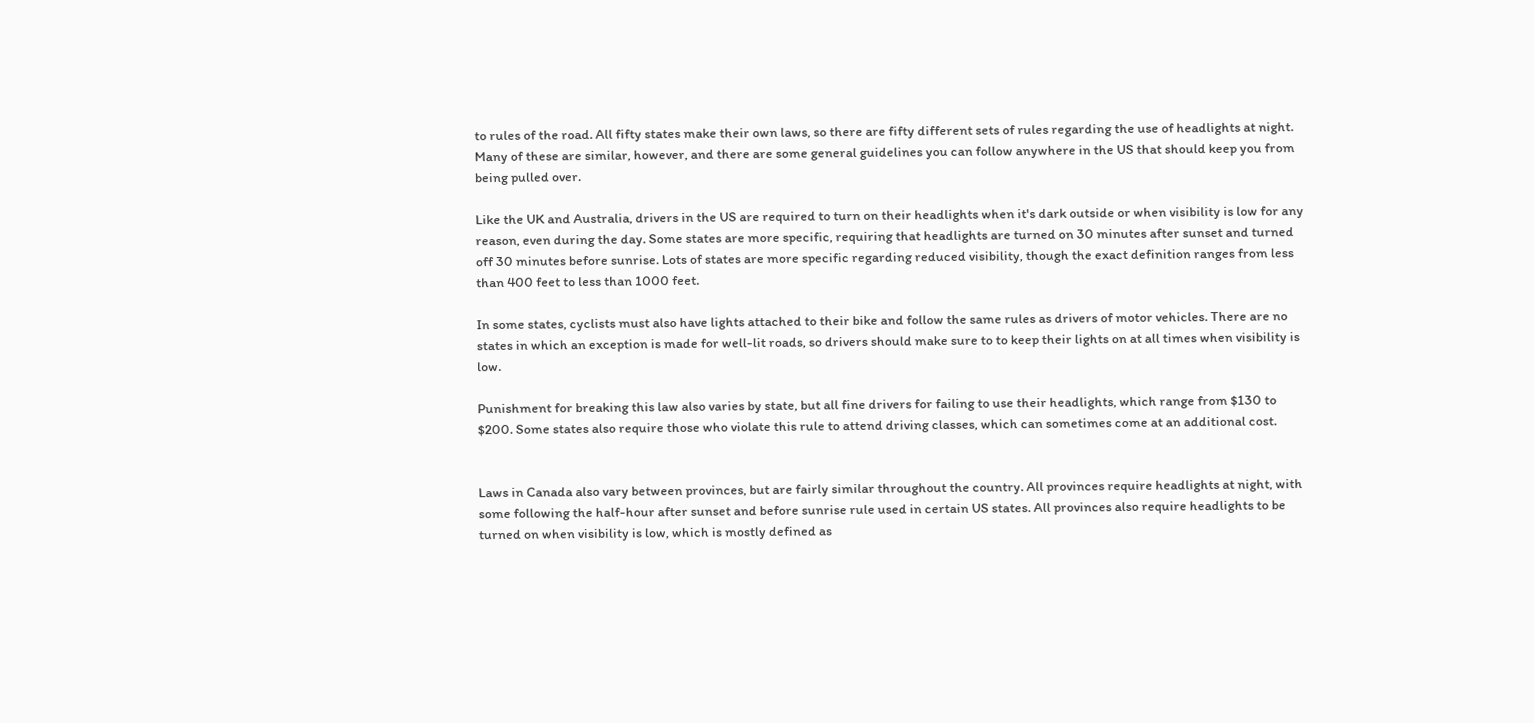to rules of the road. All fifty states make their own laws, so there are fifty different sets of rules regarding the use of headlights at night. Many of these are similar, however, and there are some general guidelines you can follow anywhere in the US that should keep you from being pulled over.

Like the UK and Australia, drivers in the US are required to turn on their headlights when it's dark outside or when visibility is low for any reason, even during the day. Some states are more specific, requiring that headlights are turned on 30 minutes after sunset and turned off 30 minutes before sunrise. Lots of states are more specific regarding reduced visibility, though the exact definition ranges from less than 400 feet to less than 1000 feet.

In some states, cyclists must also have lights attached to their bike and follow the same rules as drivers of motor vehicles. There are no states in which an exception is made for well-lit roads, so drivers should make sure to to keep their lights on at all times when visibility is low.

Punishment for breaking this law also varies by state, but all fine drivers for failing to use their headlights, which range from $130 to $200. Some states also require those who violate this rule to attend driving classes, which can sometimes come at an additional cost.


Laws in Canada also vary between provinces, but are fairly similar throughout the country. All provinces require headlights at night, with some following the half-hour after sunset and before sunrise rule used in certain US states. All provinces also require headlights to be turned on when visibility is low, which is mostly defined as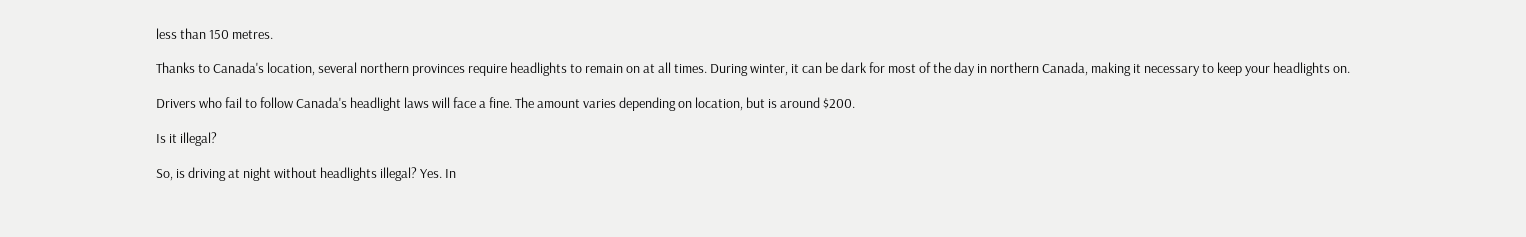less than 150 metres.

Thanks to Canada's location, several northern provinces require headlights to remain on at all times. During winter, it can be dark for most of the day in northern Canada, making it necessary to keep your headlights on.

Drivers who fail to follow Canada's headlight laws will face a fine. The amount varies depending on location, but is around $200.

Is it illegal?

So, is driving at night without headlights illegal? Yes. In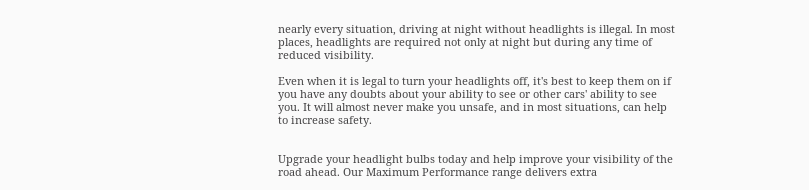nearly every situation, driving at night without headlights is illegal. In most places, headlights are required not only at night but during any time of reduced visibility.

Even when it is legal to turn your headlights off, it's best to keep them on if you have any doubts about your ability to see or other cars' ability to see you. It will almost never make you unsafe, and in most situations, can help to increase safety.


Upgrade your headlight bulbs today and help improve your visibility of the road ahead. Our Maximum Performance range delivers extra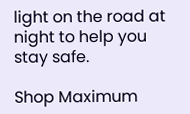light on the road at night to help you stay safe.

Shop Maximum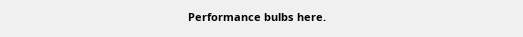Performance bulbs here.